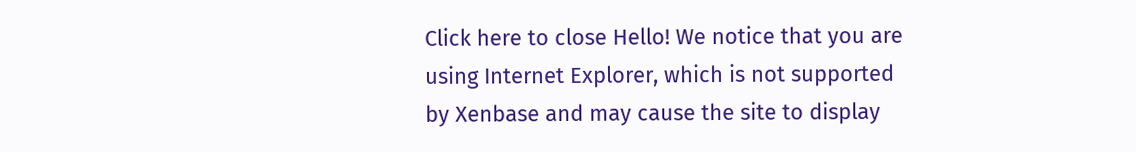Click here to close Hello! We notice that you are using Internet Explorer, which is not supported by Xenbase and may cause the site to display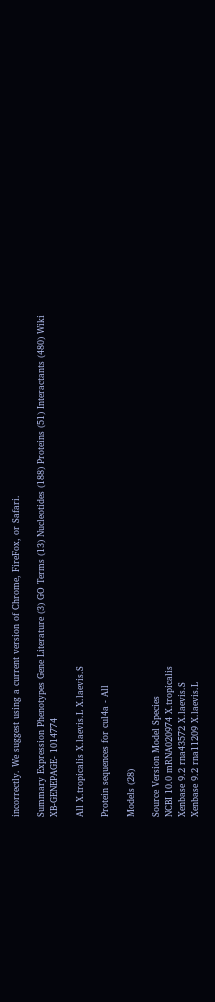incorrectly. We suggest using a current version of Chrome, FireFox, or Safari.

Summary Expression Phenotypes Gene Literature (3) GO Terms (13) Nucleotides (188) Proteins (51) Interactants (480) Wiki
XB-GENEPAGE- 1014774

All X.tropicalis X.laevis.L X.laevis.S

Protein sequences for cul4a - All

Models (28)

Source Version Model Species
NCBI 10.0 mRNA020974 X.tropicalis
Xenbase 9.2 rna43572 X.laevis.S
Xenbase 9.2 rna11209 X.laevis.L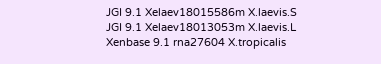JGI 9.1 Xelaev18015586m X.laevis.S
JGI 9.1 Xelaev18013053m X.laevis.L
Xenbase 9.1 rna27604 X.tropicalis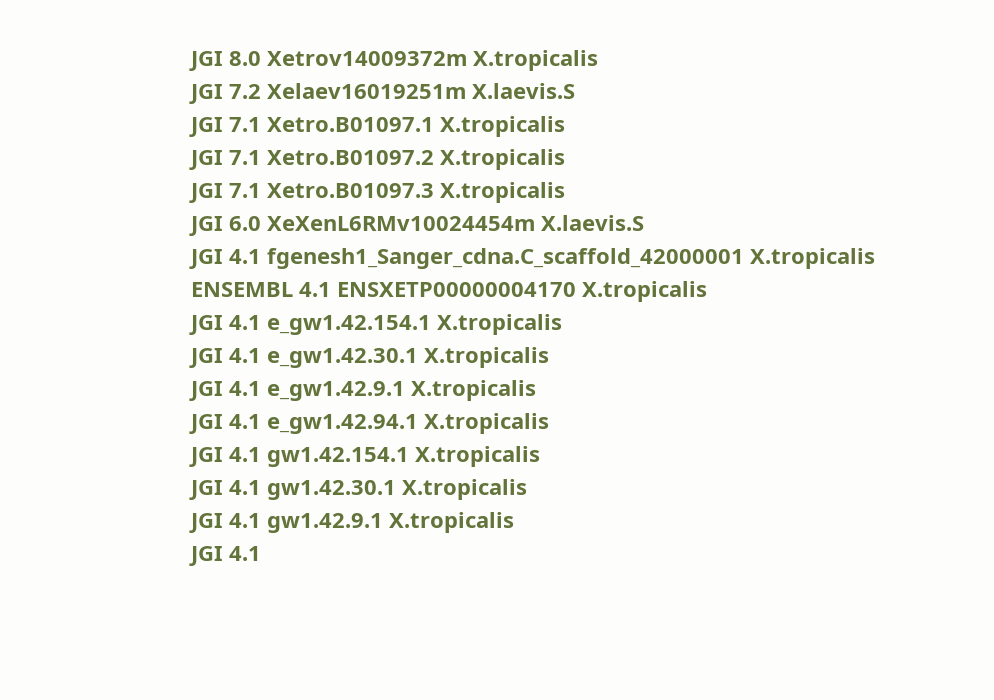JGI 8.0 Xetrov14009372m X.tropicalis
JGI 7.2 Xelaev16019251m X.laevis.S
JGI 7.1 Xetro.B01097.1 X.tropicalis
JGI 7.1 Xetro.B01097.2 X.tropicalis
JGI 7.1 Xetro.B01097.3 X.tropicalis
JGI 6.0 XeXenL6RMv10024454m X.laevis.S
JGI 4.1 fgenesh1_Sanger_cdna.C_scaffold_42000001 X.tropicalis
ENSEMBL 4.1 ENSXETP00000004170 X.tropicalis
JGI 4.1 e_gw1.42.154.1 X.tropicalis
JGI 4.1 e_gw1.42.30.1 X.tropicalis
JGI 4.1 e_gw1.42.9.1 X.tropicalis
JGI 4.1 e_gw1.42.94.1 X.tropicalis
JGI 4.1 gw1.42.154.1 X.tropicalis
JGI 4.1 gw1.42.30.1 X.tropicalis
JGI 4.1 gw1.42.9.1 X.tropicalis
JGI 4.1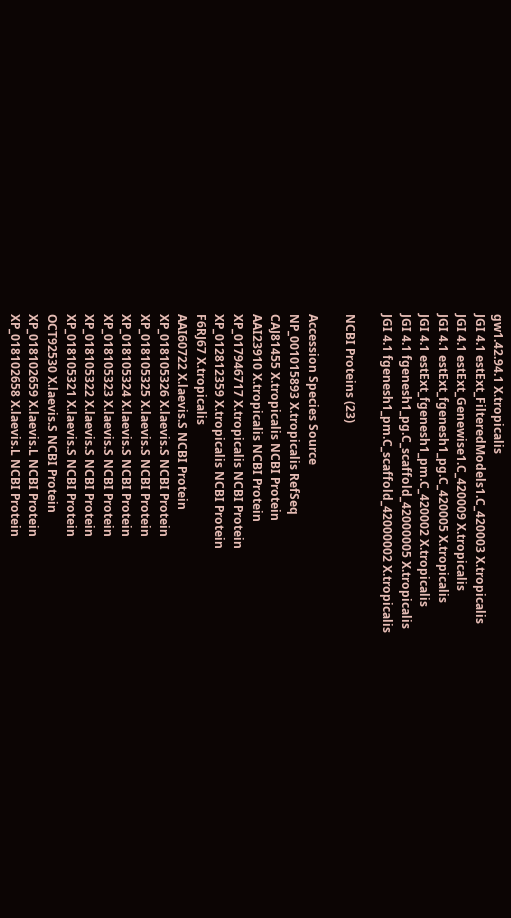gw1.42.94.1 X.tropicalis
JGI 4.1 estExt_FilteredModels1.C_420003 X.tropicalis
JGI 4.1 estExt_Genewise1.C_420009 X.tropicalis
JGI 4.1 estExt_fgenesh1_pg.C_420005 X.tropicalis
JGI 4.1 estExt_fgenesh1_pm.C_420002 X.tropicalis
JGI 4.1 fgenesh1_pg.C_scaffold_42000005 X.tropicalis
JGI 4.1 fgenesh1_pm.C_scaffold_42000002 X.tropicalis

NCBI Proteins (23)

Accession Species Source
NP_001015893 X.tropicalis RefSeq
CAJ81455 X.tropicalis NCBI Protein
AAI23910 X.tropicalis NCBI Protein
XP_017946717 X.tropicalis NCBI Protein
XP_012812359 X.tropicalis NCBI Protein
F6RJ67 X.tropicalis
AAI60722 X.laevis.S NCBI Protein
XP_018105326 X.laevis.S NCBI Protein
XP_018105325 X.laevis.S NCBI Protein
XP_018105324 X.laevis.S NCBI Protein
XP_018105323 X.laevis.S NCBI Protein
XP_018105322 X.laevis.S NCBI Protein
XP_018105321 X.laevis.S NCBI Protein
OCT92530 X.laevis.S NCBI Protein
XP_018102659 X.laevis.L NCBI Protein
XP_018102658 X.laevis.L NCBI Protein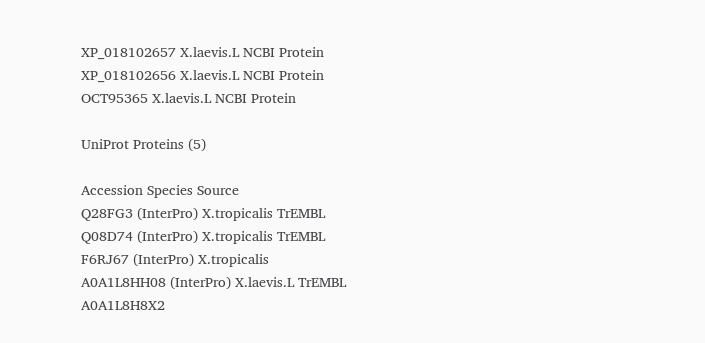XP_018102657 X.laevis.L NCBI Protein
XP_018102656 X.laevis.L NCBI Protein
OCT95365 X.laevis.L NCBI Protein

UniProt Proteins (5)

Accession Species Source
Q28FG3 (InterPro) X.tropicalis TrEMBL
Q08D74 (InterPro) X.tropicalis TrEMBL
F6RJ67 (InterPro) X.tropicalis
A0A1L8HH08 (InterPro) X.laevis.L TrEMBL
A0A1L8H8X2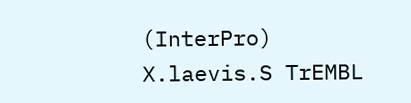(InterPro) X.laevis.S TrEMBL